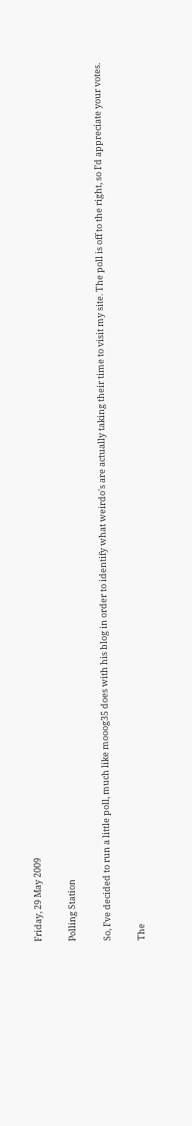Friday, 29 May 2009

Polling Station

So, I’ve decided to run a little poll, much like mooog35 does with his blog in order to identify what weirdo's are actually taking their time to visit my site. The poll is off to the right, so I’d appreciate your votes.

The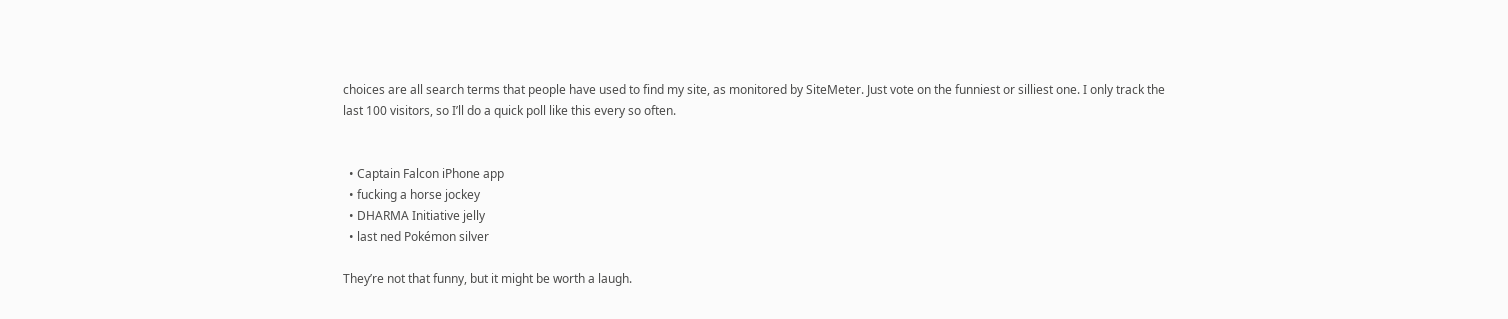choices are all search terms that people have used to find my site, as monitored by SiteMeter. Just vote on the funniest or silliest one. I only track the last 100 visitors, so I’ll do a quick poll like this every so often.


  • Captain Falcon iPhone app
  • fucking a horse jockey
  • DHARMA Initiative jelly
  • last ned Pokémon silver

They’re not that funny, but it might be worth a laugh.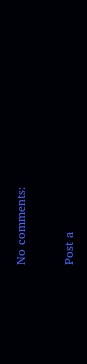No comments:

Post a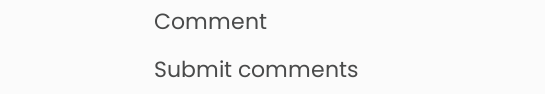Comment

Submit comments